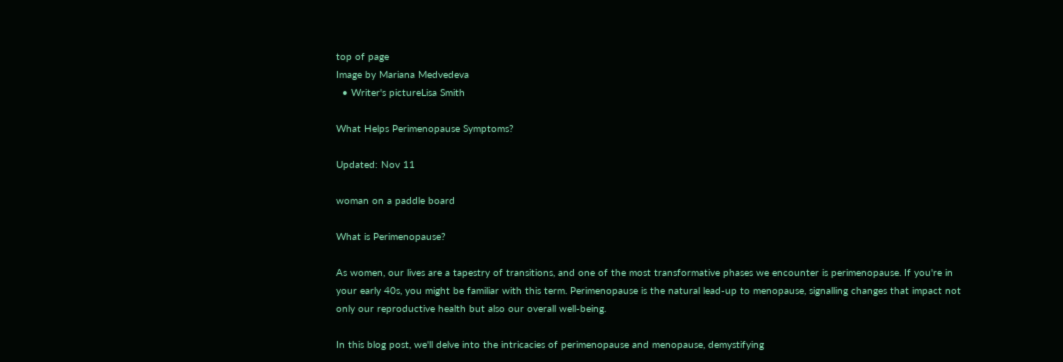top of page
Image by Mariana Medvedeva
  • Writer's pictureLisa Smith

What Helps Perimenopause Symptoms?

Updated: Nov 11

woman on a paddle board

What is Perimenopause?

As women, our lives are a tapestry of transitions, and one of the most transformative phases we encounter is perimenopause. If you're in your early 40s, you might be familiar with this term. Perimenopause is the natural lead-up to menopause, signalling changes that impact not only our reproductive health but also our overall well-being.

In this blog post, we'll delve into the intricacies of perimenopause and menopause, demystifying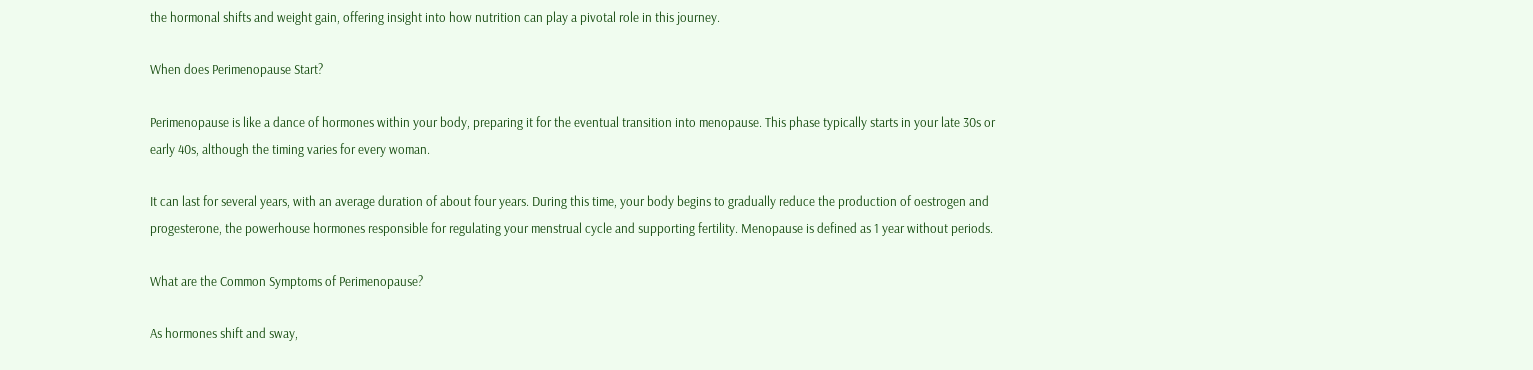the hormonal shifts and weight gain, offering insight into how nutrition can play a pivotal role in this journey.

When does Perimenopause Start?

Perimenopause is like a dance of hormones within your body, preparing it for the eventual transition into menopause. This phase typically starts in your late 30s or early 40s, although the timing varies for every woman.

It can last for several years, with an average duration of about four years. During this time, your body begins to gradually reduce the production of oestrogen and progesterone, the powerhouse hormones responsible for regulating your menstrual cycle and supporting fertility. Menopause is defined as 1 year without periods.

What are the Common Symptoms of Perimenopause?

As hormones shift and sway,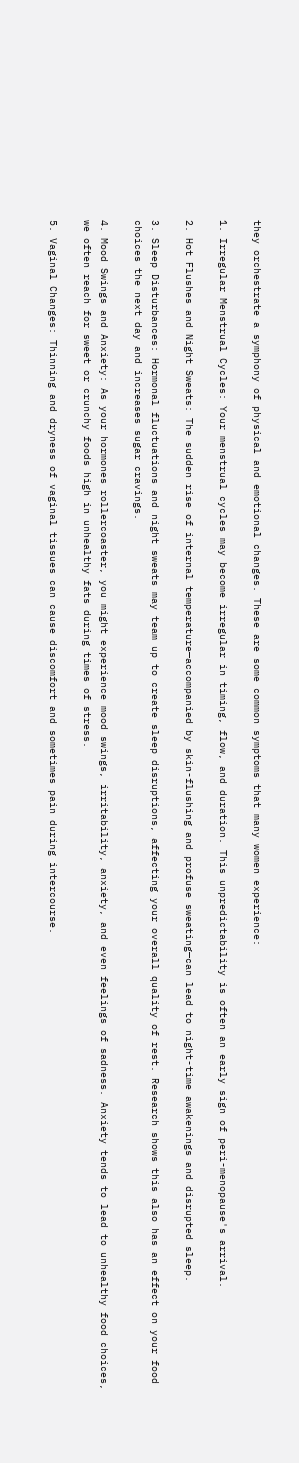they orchestrate a symphony of physical and emotional changes. These are some common symptoms that many women experience:

1. Irregular Menstrual Cycles: Your menstrual cycles may become irregular in timing, flow, and duration. This unpredictability is often an early sign of peri-menopause's arrival.

2. Hot Flushes and Night Sweats: The sudden rise of internal temperature—accompanied by skin-flushing and profuse sweating—can lead to night-time awakenings and disrupted sleep.

3. Sleep Disturbances: Hormonal fluctuations and night sweats may team up to create sleep disruptions, affecting your overall quality of rest. Research shows this also has an effect on your food choices the next day and increases sugar cravings.

4. Mood Swings and Anxiety: As your hormones rollercoaster, you might experience mood swings, irritability, anxiety, and even feelings of sadness. Anxiety tends to lead to unhealthy food choices, we often reach for sweet or crunchy foods high in unhealthy fats during times of stress.

5. Vaginal Changes: Thinning and dryness of vaginal tissues can cause discomfort and sometimes pain during intercourse.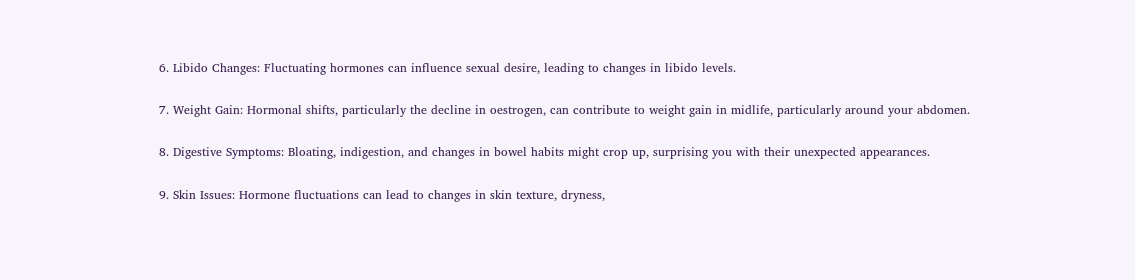6. Libido Changes: Fluctuating hormones can influence sexual desire, leading to changes in libido levels.

7. Weight Gain: Hormonal shifts, particularly the decline in oestrogen, can contribute to weight gain in midlife, particularly around your abdomen.

8. Digestive Symptoms: Bloating, indigestion, and changes in bowel habits might crop up, surprising you with their unexpected appearances.

9. Skin Issues: Hormone fluctuations can lead to changes in skin texture, dryness,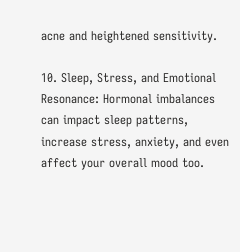acne and heightened sensitivity.

10. Sleep, Stress, and Emotional Resonance: Hormonal imbalances can impact sleep patterns, increase stress, anxiety, and even affect your overall mood too.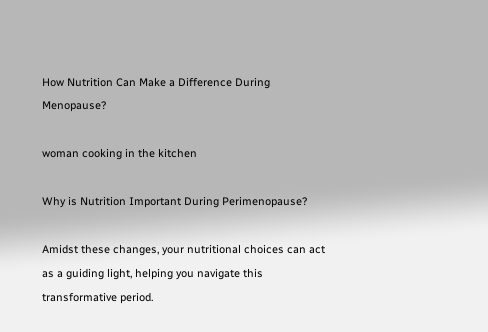How Nutrition Can Make a Difference During Menopause?

woman cooking in the kitchen

Why is Nutrition Important During Perimenopause?

Amidst these changes, your nutritional choices can act as a guiding light, helping you navigate this transformative period.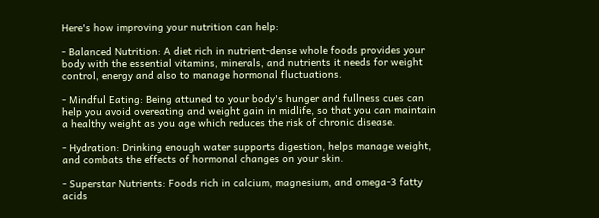Here's how improving your nutrition can help:

- Balanced Nutrition: A diet rich in nutrient-dense whole foods provides your body with the essential vitamins, minerals, and nutrients it needs for weight control, energy and also to manage hormonal fluctuations.

- Mindful Eating: Being attuned to your body's hunger and fullness cues can help you avoid overeating and weight gain in midlife, so that you can maintain a healthy weight as you age which reduces the risk of chronic disease.

- Hydration: Drinking enough water supports digestion, helps manage weight, and combats the effects of hormonal changes on your skin.

- Superstar Nutrients: Foods rich in calcium, magnesium, and omega-3 fatty acids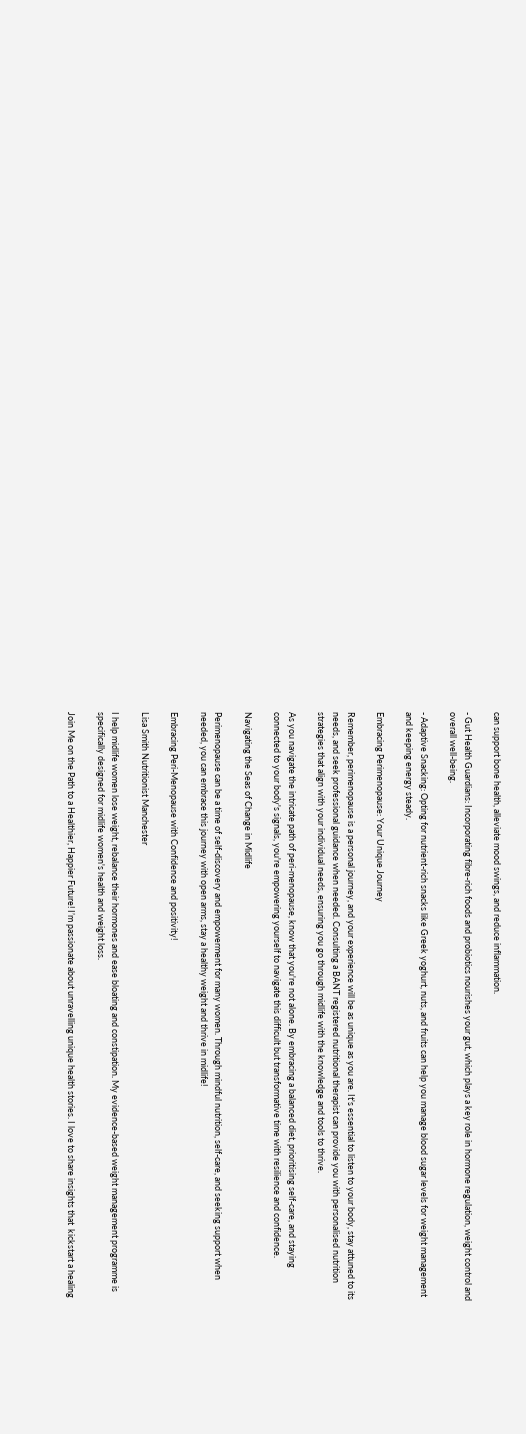can support bone health, alleviate mood swings, and reduce inflammation.

- Gut Health Guardians: Incorporating fibre-rich foods and probiotics nourishes your gut, which plays a key role in hormone regulation, weight control and overall well-being.

- Adaptive Snacking: Opting for nutrient-rich snacks like Greek yoghurt, nuts, and fruits can help you manage blood sugar levels for weight management and keeping energy steady.

Embracing Perimenopause: Your Unique Journey

Remember, perimenopause is a personal journey, and your experience will be as unique as you are. It's essential to listen to your body, stay attuned to its needs, and seek professional guidance when needed. Consulting a BANT registered nutritional therapist can provide you with personalised nutrition strategies that align with your individual needs, ensuring you go through midlife with the knowledge and tools to thrive.

As you navigate the intricate path of peri-menopause, know that you're not alone. By embracing a balanced diet, prioritising self-care, and staying connected to your body's signals, you're empowering yourself to navigate this difficult but transformative time with resilience and confidence.

Navigating the Seas of Change in Midlife

Perimenopause can be a time of self-discovery and empowerment for many women. Through mindful nutrition, self-care, and seeking support when needed, you can embrace this journey with open arms, stay a healthy weight and thrive in midlife!

Embracing Peri-Menopause with Confidence and positivity!

Lisa Smith Nutritionist Manchester

I help midlife women lose weight, rebalance their hormones and ease bloating and constipation. My evidence-based weight management programme is specifically designed for midlife women's health and weight loss.

Join Me on the Path to a Healthier, Happier Future! I’m passionate about unravelling unique health stories. I love to share insights that  kickstart a healing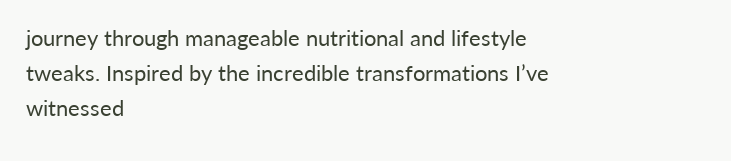journey through manageable nutritional and lifestyle tweaks. Inspired by the incredible transformations I’ve witnessed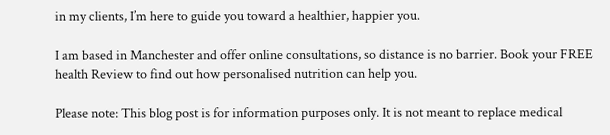in my clients, I’m here to guide you toward a healthier, happier you.

I am based in Manchester and offer online consultations, so distance is no barrier. Book your FREE health Review to find out how personalised nutrition can help you.

Please note: This blog post is for information purposes only. It is not meant to replace medical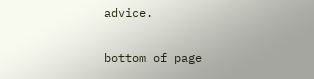advice.

bottom of page